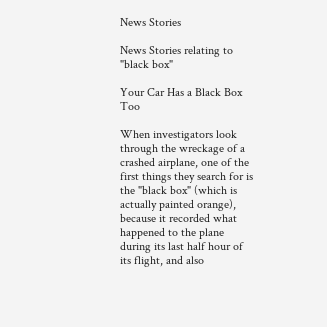News Stories

News Stories relating to "black box"

Your Car Has a Black Box Too

When investigators look through the wreckage of a crashed airplane, one of the first things they search for is the "black box" (which is actually painted orange), because it recorded what happened to the plane during its last half hour of its flight, and also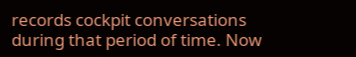records cockpit conversations during that period of time. Now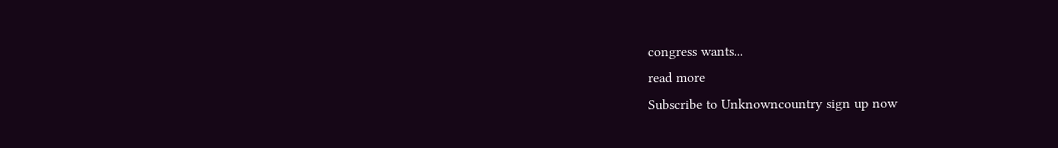congress wants...
read more
Subscribe to Unknowncountry sign up now